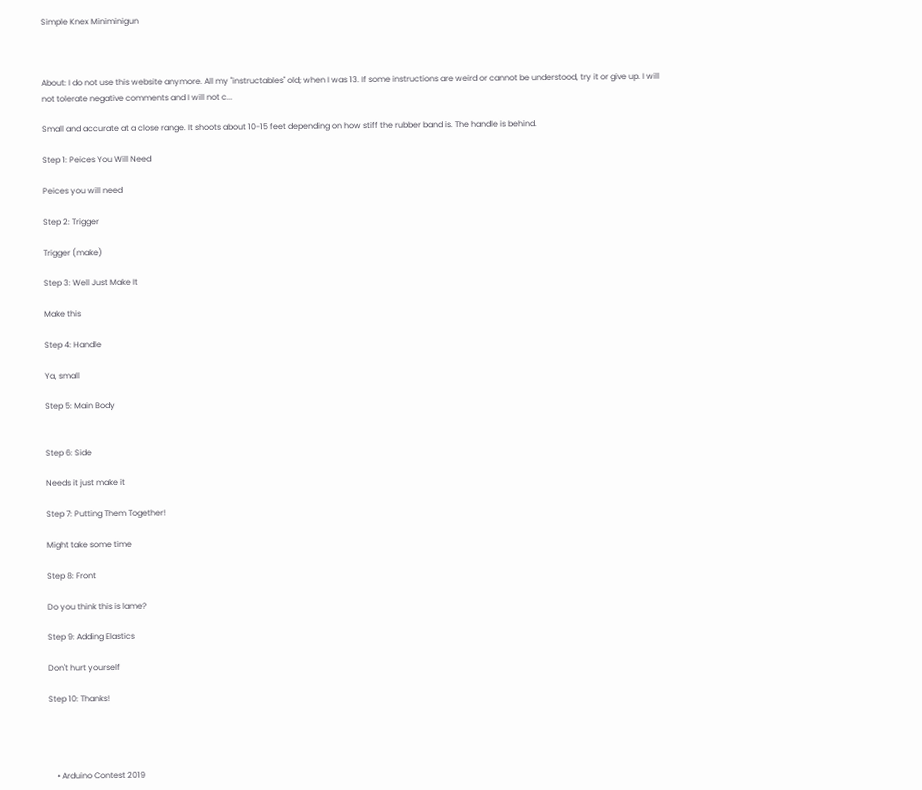Simple Knex Miniminigun



About: I do not use this website anymore. All my "instructables" old; when I was 13. If some instructions are weird or cannot be understood, try it or give up. I will not tolerate negative comments and I will not c...

Small and accurate at a close range. It shoots about 10-15 feet depending on how stiff the rubber band is. The handle is behind.

Step 1: Peices You Will Need

Peices you will need

Step 2: Trigger

Trigger (make)

Step 3: Well Just Make It

Make this

Step 4: Handle

Ya, small

Step 5: Main Body


Step 6: Side

Needs it just make it

Step 7: Putting Them Together!

Might take some time

Step 8: Front

Do you think this is lame?

Step 9: Adding Elastics

Don't hurt yourself

Step 10: Thanks!




    • Arduino Contest 2019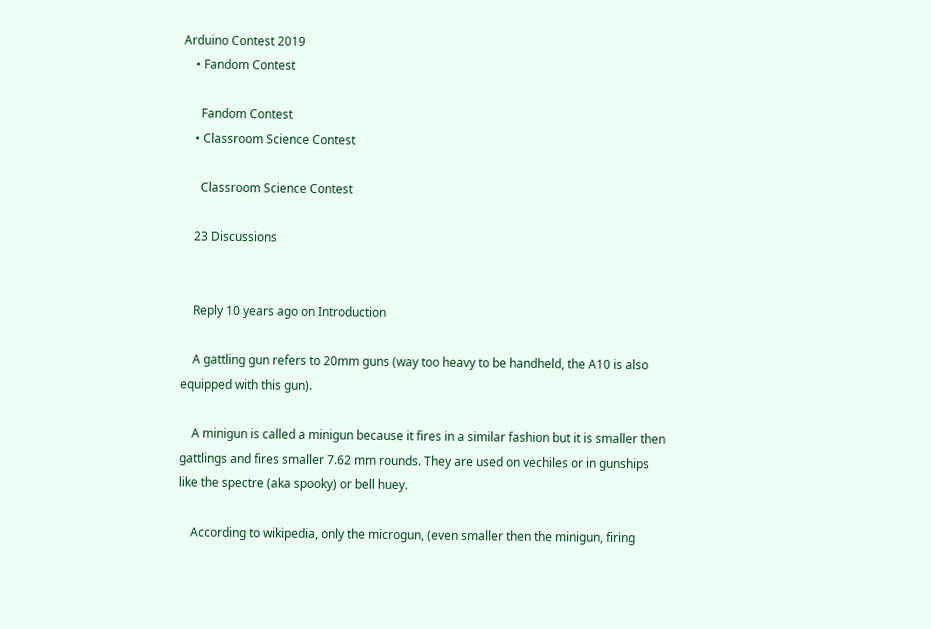Arduino Contest 2019
    • Fandom Contest

      Fandom Contest
    • Classroom Science Contest

      Classroom Science Contest

    23 Discussions


    Reply 10 years ago on Introduction

    A gattling gun refers to 20mm guns (way too heavy to be handheld, the A10 is also equipped with this gun).

    A minigun is called a minigun because it fires in a similar fashion but it is smaller then gattlings and fires smaller 7.62 mm rounds. They are used on vechiles or in gunships like the spectre (aka spooky) or bell huey.

    According to wikipedia, only the microgun, (even smaller then the minigun, firing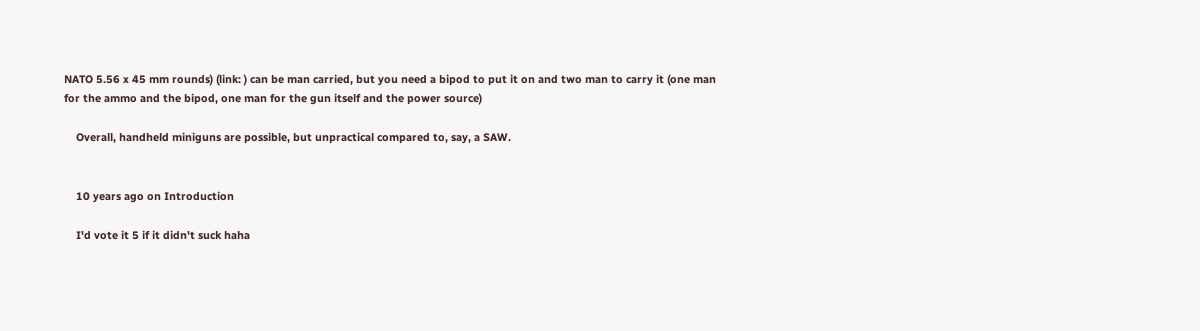NATO 5.56 x 45 mm rounds) (link: ) can be man carried, but you need a bipod to put it on and two man to carry it (one man for the ammo and the bipod, one man for the gun itself and the power source)

    Overall, handheld miniguns are possible, but unpractical compared to, say, a SAW.


    10 years ago on Introduction

    I'd vote it 5 if it didn't suck haha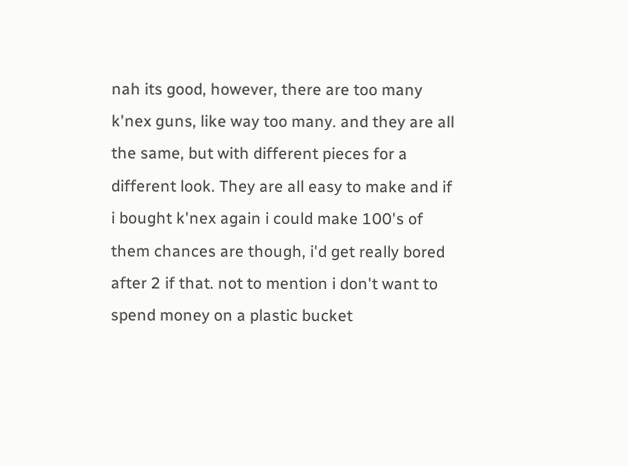nah its good, however, there are too many k'nex guns, like way too many. and they are all the same, but with different pieces for a different look. They are all easy to make and if i bought k'nex again i could make 100's of them chances are though, i'd get really bored after 2 if that. not to mention i don't want to spend money on a plastic bucket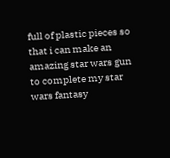full of plastic pieces so that i can make an amazing star wars gun to complete my star wars fantasy